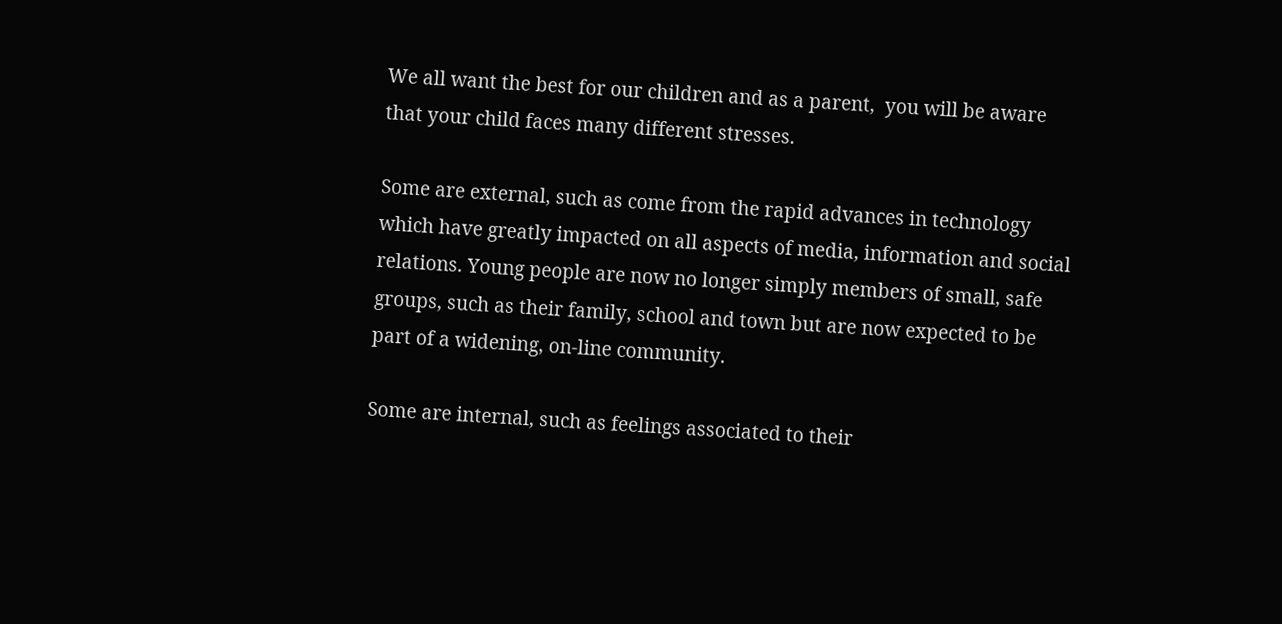We all want the best for our children and as a parent,  you will be aware that your child faces many different stresses.

Some are external, such as come from the rapid advances in technology which have greatly impacted on all aspects of media, information and social relations. Young people are now no longer simply members of small, safe groups, such as their family, school and town but are now expected to be part of a widening, on-line community.

Some are internal, such as feelings associated to their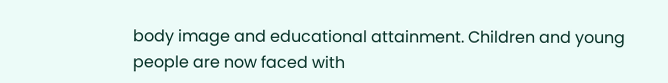body image and educational attainment. Children and young people are now faced with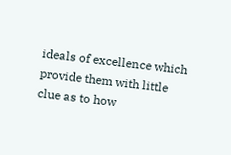ideals of excellence which provide them with little clue as to how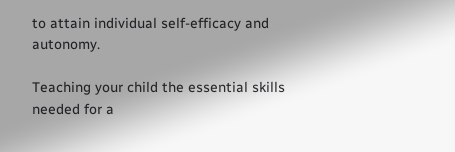to attain individual self-efficacy and autonomy.

Teaching your child the essential skills needed for a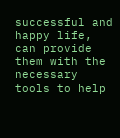successful and happy life, can provide them with the necessary tools to help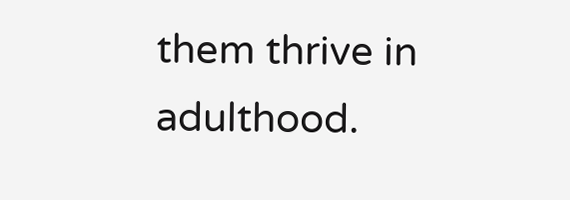them thrive in adulthood.